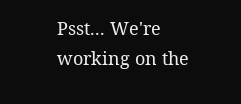Psst... We're working on the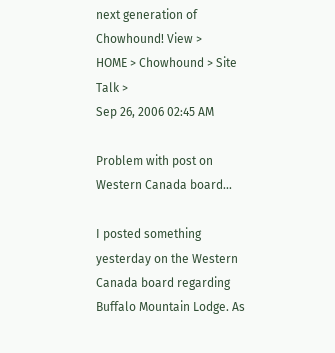next generation of Chowhound! View >
HOME > Chowhound > Site Talk >
Sep 26, 2006 02:45 AM

Problem with post on Western Canada board...

I posted something yesterday on the Western Canada board regarding Buffalo Mountain Lodge. As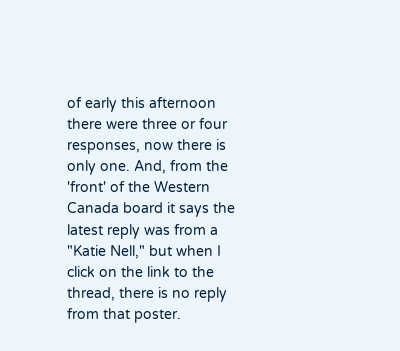of early this afternoon there were three or four responses, now there is only one. And, from the 'front' of the Western Canada board it says the latest reply was from a "Katie Nell," but when I click on the link to the thread, there is no reply from that poster.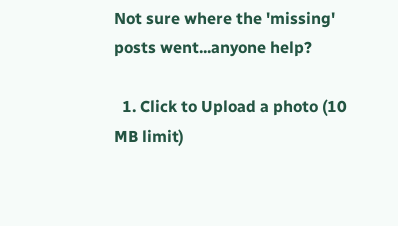Not sure where the 'missing' posts went...anyone help?

  1. Click to Upload a photo (10 MB limit)